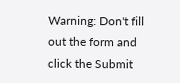Warning: Don't fill out the form and click the Submit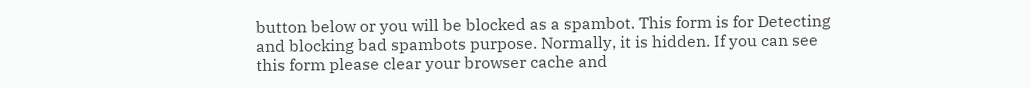button below or you will be blocked as a spambot. This form is for Detecting and blocking bad spambots purpose. Normally, it is hidden. If you can see this form please clear your browser cache and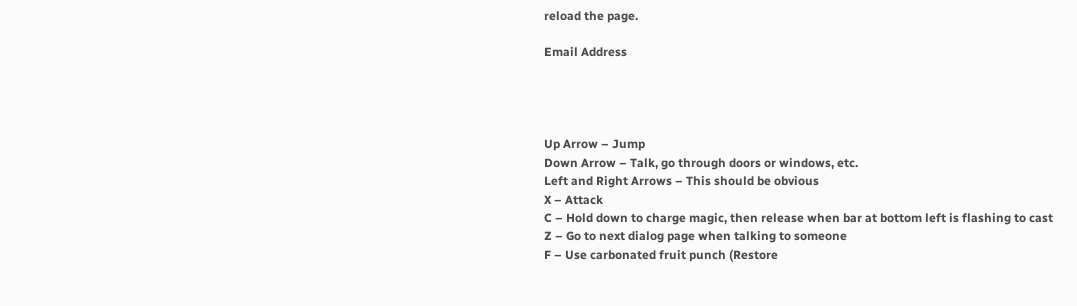reload the page.

Email Address




Up Arrow – Jump
Down Arrow – Talk, go through doors or windows, etc.
Left and Right Arrows – This should be obvious
X – Attack
C – Hold down to charge magic, then release when bar at bottom left is flashing to cast
Z – Go to next dialog page when talking to someone
F – Use carbonated fruit punch (Restore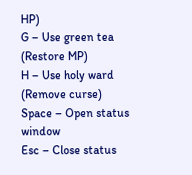HP)
G – Use green tea (Restore MP)
H – Use holy ward (Remove curse)
Space – Open status window
Esc – Close status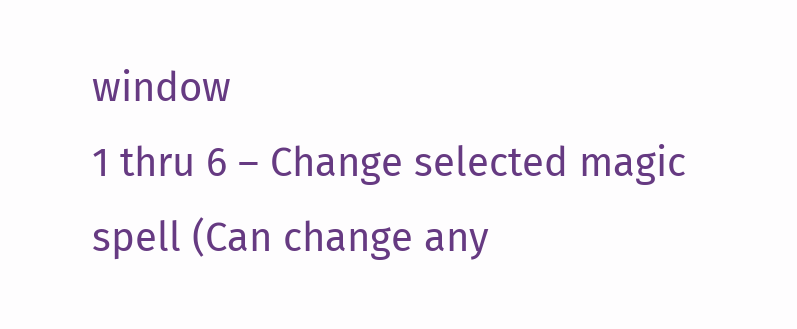window
1 thru 6 – Change selected magic spell (Can change any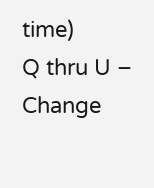time)
Q thru U – Change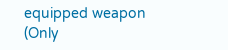equipped weapon (Only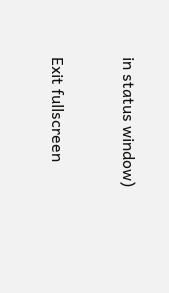in status window)


Exit fullscreen